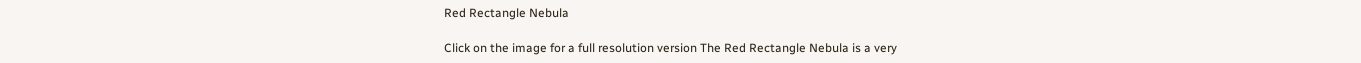Red Rectangle Nebula

Click on the image for a full resolution version The Red Rectangle Nebula is a very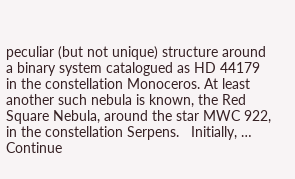peculiar (but not unique) structure around a binary system catalogued as HD 44179 in the constellation Monoceros. At least another such nebula is known, the Red Square Nebula, around the star MWC 922, in the constellation Serpens.   Initially, … Continue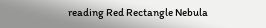reading Red Rectangle Nebula